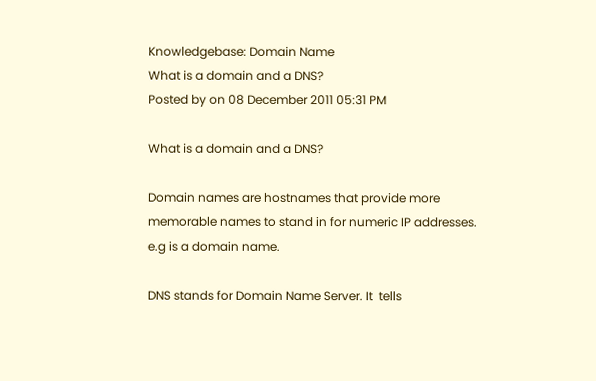Knowledgebase: Domain Name
What is a domain and a DNS?
Posted by on 08 December 2011 05:31 PM

What is a domain and a DNS?

Domain names are hostnames that provide more memorable names to stand in for numeric IP addresses. e.g is a domain name.

DNS stands for Domain Name Server. It  tells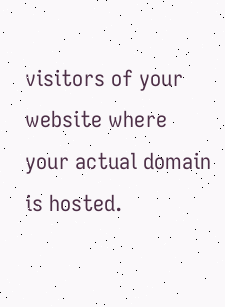visitors of your website where your actual domain is hosted.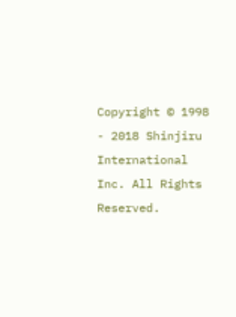Copyright © 1998 - 2018 Shinjiru International Inc. All Rights Reserved.